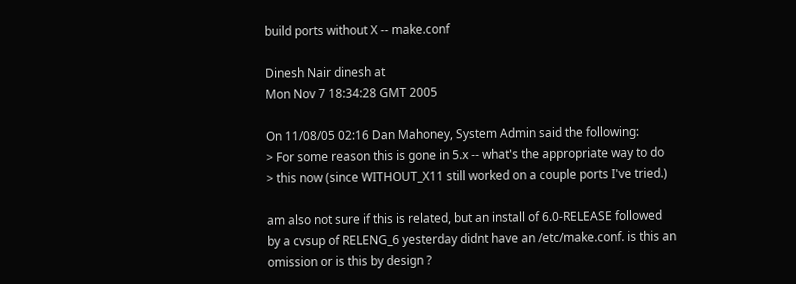build ports without X -- make.conf

Dinesh Nair dinesh at
Mon Nov 7 18:34:28 GMT 2005

On 11/08/05 02:16 Dan Mahoney, System Admin said the following:
> For some reason this is gone in 5.x -- what's the appropriate way to do
> this now (since WITHOUT_X11 still worked on a couple ports I've tried.)

am also not sure if this is related, but an install of 6.0-RELEASE followed
by a cvsup of RELENG_6 yesterday didnt have an /etc/make.conf. is this an
omission or is this by design ?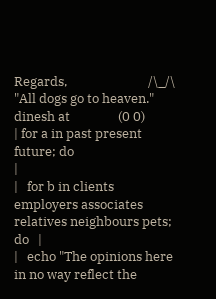Regards,                           /\_/\   "All dogs go to heaven."
dinesh at                (0 0)
| for a in past present future; do                                        |
|   for b in clients employers associates relatives neighbours pets; do   |
|   echo "The opinions here in no way reflect the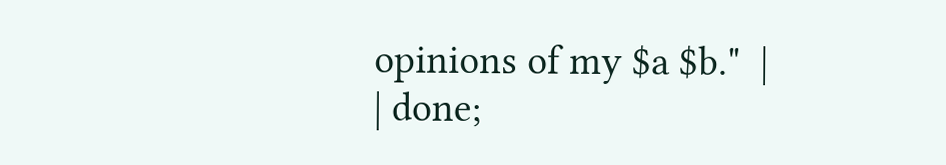opinions of my $a $b."  |
| done;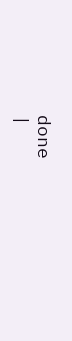done                                                              |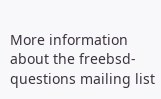More information about the freebsd-questions mailing list